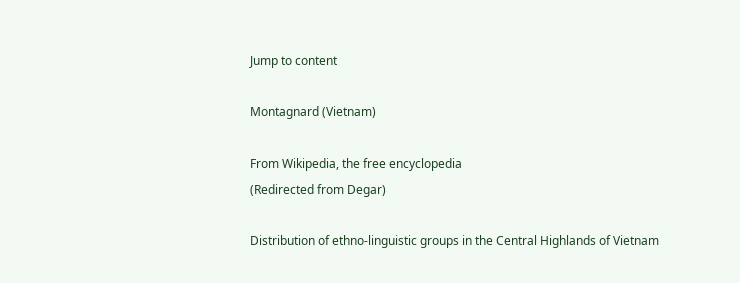Jump to content

Montagnard (Vietnam)

From Wikipedia, the free encyclopedia
(Redirected from Degar)

Distribution of ethno-linguistic groups in the Central Highlands of Vietnam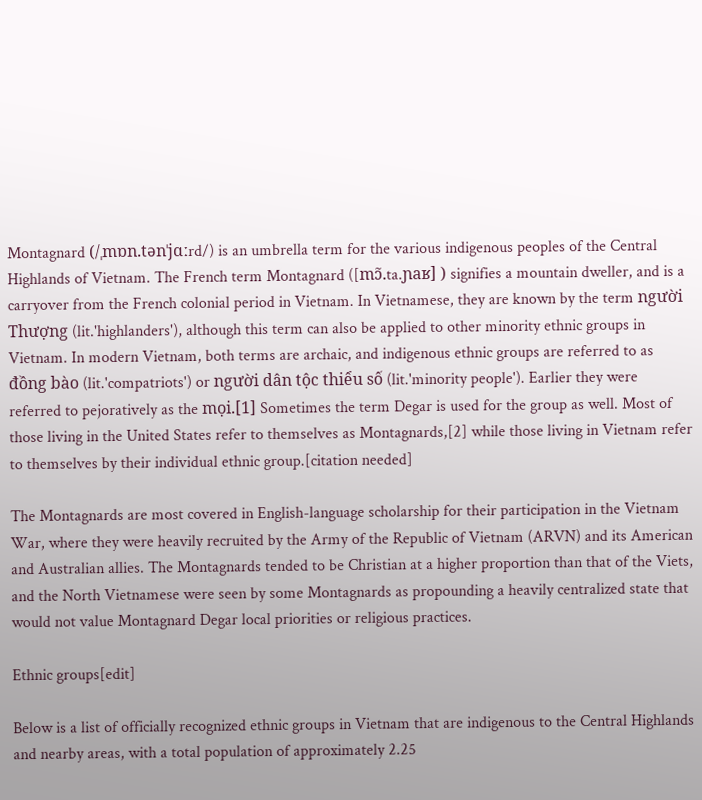Montagnard (/ˌmɒn.tənˈjɑːrd/) is an umbrella term for the various indigenous peoples of the Central Highlands of Vietnam. The French term Montagnard ([mɔ̃.ta.ɲaʁ] ) signifies a mountain dweller, and is a carryover from the French colonial period in Vietnam. In Vietnamese, they are known by the term người Thượng (lit.'highlanders'), although this term can also be applied to other minority ethnic groups in Vietnam. In modern Vietnam, both terms are archaic, and indigenous ethnic groups are referred to as đồng bào (lit.'compatriots') or người dân tộc thiểu số (lit.'minority people'). Earlier they were referred to pejoratively as the mọi.[1] Sometimes the term Degar is used for the group as well. Most of those living in the United States refer to themselves as Montagnards,[2] while those living in Vietnam refer to themselves by their individual ethnic group.[citation needed]

The Montagnards are most covered in English-language scholarship for their participation in the Vietnam War, where they were heavily recruited by the Army of the Republic of Vietnam (ARVN) and its American and Australian allies. The Montagnards tended to be Christian at a higher proportion than that of the Viets, and the North Vietnamese were seen by some Montagnards as propounding a heavily centralized state that would not value Montagnard Degar local priorities or religious practices.

Ethnic groups[edit]

Below is a list of officially recognized ethnic groups in Vietnam that are indigenous to the Central Highlands and nearby areas, with a total population of approximately 2.25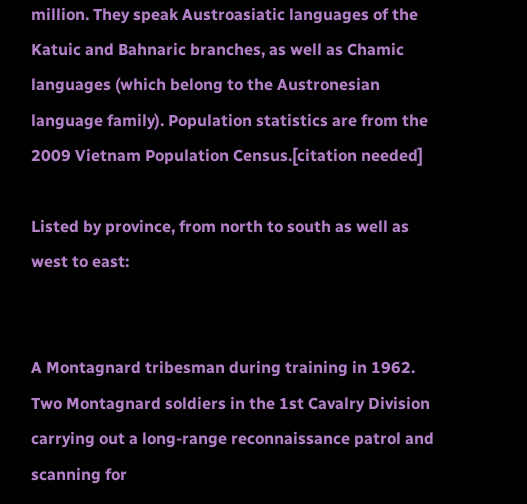million. They speak Austroasiatic languages of the Katuic and Bahnaric branches, as well as Chamic languages (which belong to the Austronesian language family). Population statistics are from the 2009 Vietnam Population Census.[citation needed]

Listed by province, from north to south as well as west to east:


A Montagnard tribesman during training in 1962.
Two Montagnard soldiers in the 1st Cavalry Division carrying out a long-range reconnaissance patrol and scanning for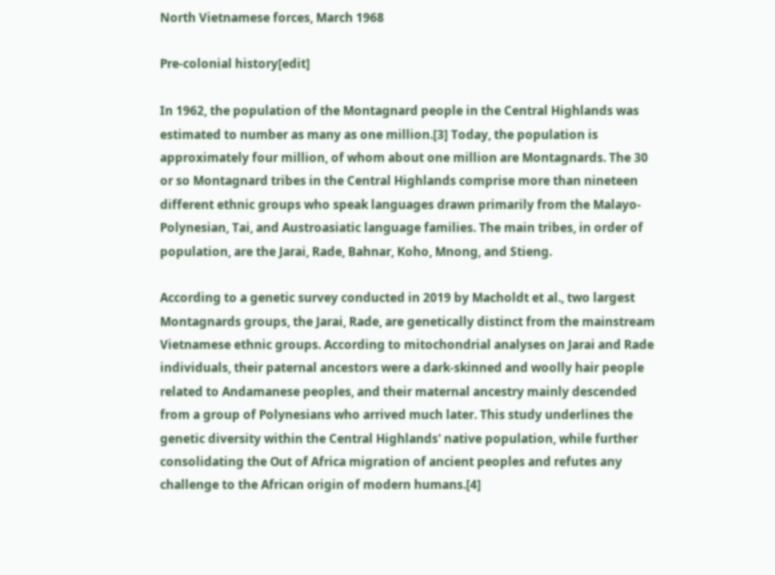North Vietnamese forces, March 1968

Pre-colonial history[edit]

In 1962, the population of the Montagnard people in the Central Highlands was estimated to number as many as one million.[3] Today, the population is approximately four million, of whom about one million are Montagnards. The 30 or so Montagnard tribes in the Central Highlands comprise more than nineteen different ethnic groups who speak languages drawn primarily from the Malayo-Polynesian, Tai, and Austroasiatic language families. The main tribes, in order of population, are the Jarai, Rade, Bahnar, Koho, Mnong, and Stieng.

According to a genetic survey conducted in 2019 by Macholdt et al., two largest Montagnards groups, the Jarai, Rade, are genetically distinct from the mainstream Vietnamese ethnic groups. According to mitochondrial analyses on Jarai and Rade individuals, their paternal ancestors were a dark-skinned and woolly hair people related to Andamanese peoples, and their maternal ancestry mainly descended from a group of Polynesians who arrived much later. This study underlines the genetic diversity within the Central Highlands' native population, while further consolidating the Out of Africa migration of ancient peoples and refutes any challenge to the African origin of modern humans.[4]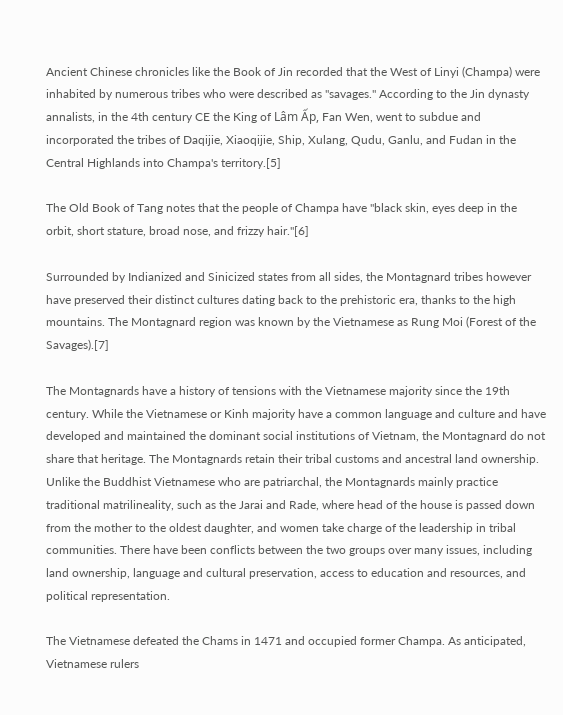Ancient Chinese chronicles like the Book of Jin recorded that the West of Linyi (Champa) were inhabited by numerous tribes who were described as "savages." According to the Jin dynasty annalists, in the 4th century CE the King of Lâm Ấp, Fan Wen, went to subdue and incorporated the tribes of Daqijie, Xiaoqijie, Ship, Xulang, Qudu, Ganlu, and Fudan in the Central Highlands into Champa's territory.[5]

The Old Book of Tang notes that the people of Champa have "black skin, eyes deep in the orbit, short stature, broad nose, and frizzy hair."[6]

Surrounded by Indianized and Sinicized states from all sides, the Montagnard tribes however have preserved their distinct cultures dating back to the prehistoric era, thanks to the high mountains. The Montagnard region was known by the Vietnamese as Rung Moi (Forest of the Savages).[7]

The Montagnards have a history of tensions with the Vietnamese majority since the 19th century. While the Vietnamese or Kinh majority have a common language and culture and have developed and maintained the dominant social institutions of Vietnam, the Montagnard do not share that heritage. The Montagnards retain their tribal customs and ancestral land ownership. Unlike the Buddhist Vietnamese who are patriarchal, the Montagnards mainly practice traditional matrilineality, such as the Jarai and Rade, where head of the house is passed down from the mother to the oldest daughter, and women take charge of the leadership in tribal communities. There have been conflicts between the two groups over many issues, including land ownership, language and cultural preservation, access to education and resources, and political representation.

The Vietnamese defeated the Chams in 1471 and occupied former Champa. As anticipated, Vietnamese rulers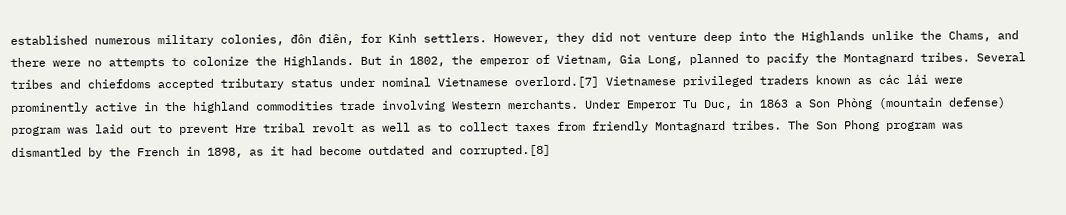established numerous military colonies, đôn điên, for Kinh settlers. However, they did not venture deep into the Highlands unlike the Chams, and there were no attempts to colonize the Highlands. But in 1802, the emperor of Vietnam, Gia Long, planned to pacify the Montagnard tribes. Several tribes and chiefdoms accepted tributary status under nominal Vietnamese overlord.[7] Vietnamese privileged traders known as các lái were prominently active in the highland commodities trade involving Western merchants. Under Emperor Tu Duc, in 1863 a Son Phòng (mountain defense) program was laid out to prevent Hre tribal revolt as well as to collect taxes from friendly Montagnard tribes. The Son Phong program was dismantled by the French in 1898, as it had become outdated and corrupted.[8]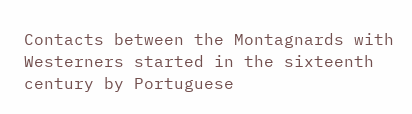Contacts between the Montagnards with Westerners started in the sixteenth century by Portuguese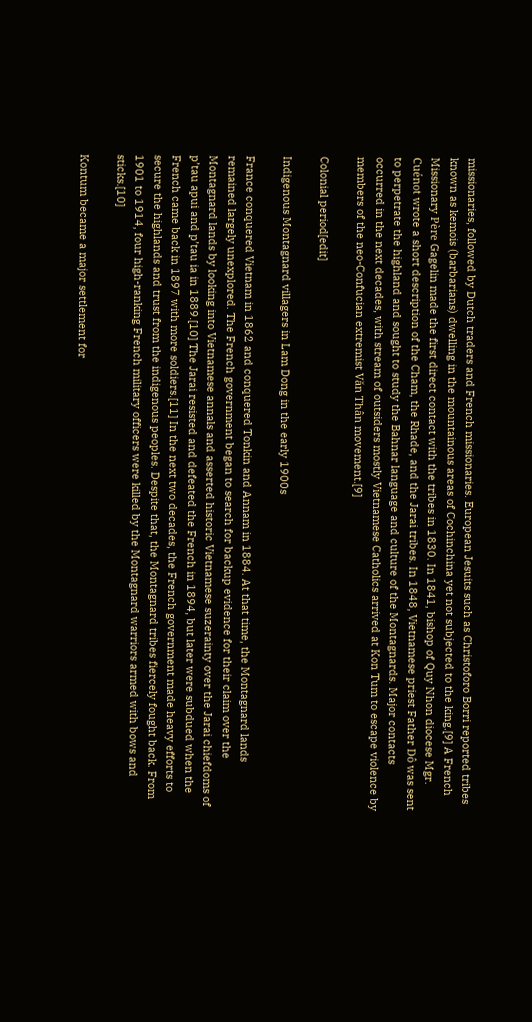missionaries, followed by Dutch traders and French missionaries. European Jesuits such as Christoforo Borri reported tribes known as kemois (barbarians) dwelling in the mountainous areas of Cochinchina yet not subjected to the king.[9] A French Missionary Père Gagelin made the first direct contact with the tribes in 1830. In 1841, bishop of Quy Nhon diocese Mgr. Cuénot wrote a short description of the Cham, the Rhade, and the Jarai tribes. In 1848, Vietnamese priest Father Dô was sent to perpetrate the highland and sought to study the Bahnar language and culture of the Montagnards. Major contacts occurred in the next decades, with stream of outsiders mostly Vietnamese Catholics arrived at Kon Tum to escape violence by members of the neo-Confucian extremist Văn Thân movement.[9]

Colonial period[edit]

Indigenous Montagnard villagers in Lam Dong in the early 1900s

France conquered Vietnam in 1862 and conquered Tonkin and Annam in 1884. At that time, the Montagnard lands remained largely unexplored. The French government began to search for backup evidence for their claim over the Montagnard lands by looking into Vietnamese annals and asserted historic Vietnamese suzerainty over the Jarai chiefdoms of p’tau apui and p’tau ia in 1889.[10] The Jarai resisted and defeated the French in 1894, but later were subdued when the French came back in 1897 with more soldiers.[11] In the next two decades, the French government made heavy efforts to secure the highlands and trust from the indigenous peoples. Despite that, the Montagnard tribes fiercely fought back. From 1901 to 1914, four high-ranking French military officers were killed by the Montagnard warriors armed with bows and sticks.[10]

Kontum became a major settlement for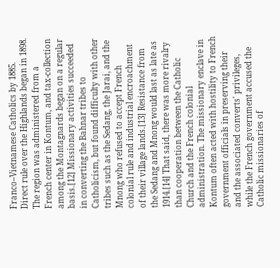Franco–Vietnamese Catholics by 1885. Direct rule over the Highlands began in 1898. The region was administered from a French center in Kontum, and tax-collection among the Montagnards began on a regular basis.[12] Missionary activities succeeded in converting the Bahnar tribes to Catholicism, but found difficulty with other tribes such as the Sedang, the Jarai, and the Mnong who refused to accept French colonial rule and industrial encroachment of their village lands.[13] Resistance from the Sedang and Mnong would last as late as 1914.[14] That said, there was more rivalry than cooperation between the Catholic Church and the French colonial administration. The missionary enclave in Kontum often acted with hostility to French government officials in preserving their and the associated converts' privileges, while the French government accused the Catholic missionaries of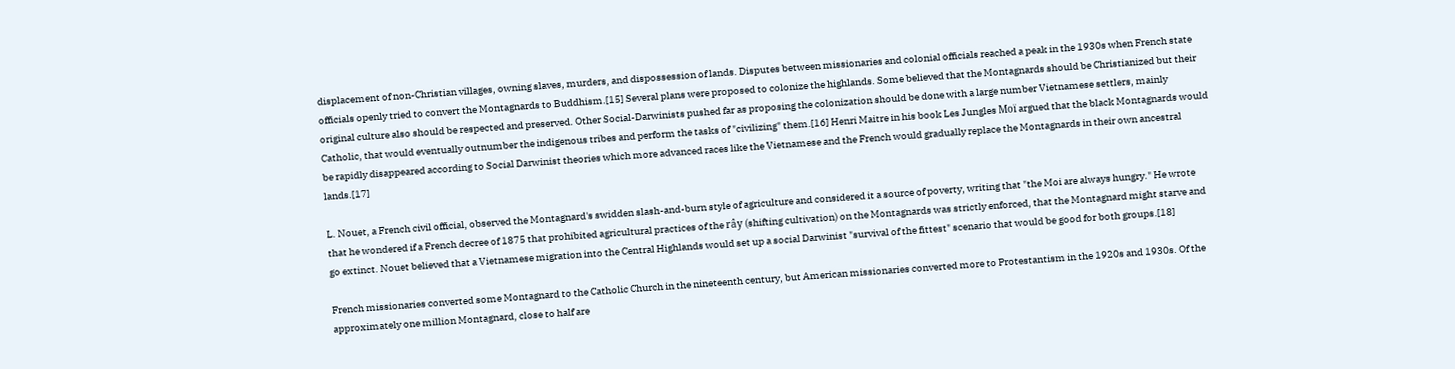displacement of non-Christian villages, owning slaves, murders, and dispossession of lands. Disputes between missionaries and colonial officials reached a peak in the 1930s when French state officials openly tried to convert the Montagnards to Buddhism.[15] Several plans were proposed to colonize the highlands. Some believed that the Montagnards should be Christianized but their original culture also should be respected and preserved. Other Social-Darwinists pushed far as proposing the colonization should be done with a large number Vietnamese settlers, mainly Catholic, that would eventually outnumber the indigenous tribes and perform the tasks of "civilizing" them.[16] Henri Maitre in his book Les Jungles Moï argued that the black Montagnards would be rapidly disappeared according to Social Darwinist theories which more advanced races like the Vietnamese and the French would gradually replace the Montagnards in their own ancestral lands.[17]

L. Nouet, a French civil official, observed the Montagnard's swidden slash-and-burn style of agriculture and considered it a source of poverty, writing that "the Moi are always hungry." He wrote that he wondered if a French decree of 1875 that prohibited agricultural practices of the rây (shifting cultivation) on the Montagnards was strictly enforced, that the Montagnard might starve and go extinct. Nouet believed that a Vietnamese migration into the Central Highlands would set up a social Darwinist "survival of the fittest" scenario that would be good for both groups.[18]

French missionaries converted some Montagnard to the Catholic Church in the nineteenth century, but American missionaries converted more to Protestantism in the 1920s and 1930s. Of the approximately one million Montagnard, close to half are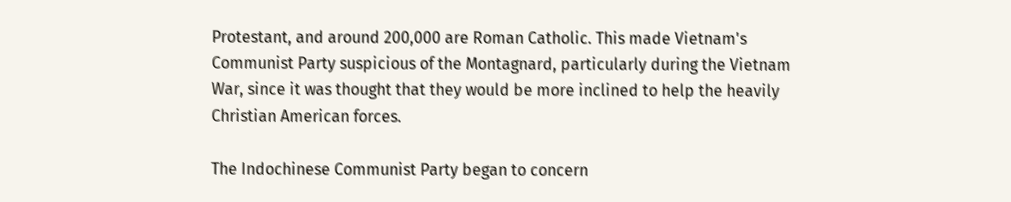Protestant, and around 200,000 are Roman Catholic. This made Vietnam's Communist Party suspicious of the Montagnard, particularly during the Vietnam War, since it was thought that they would be more inclined to help the heavily Christian American forces.

The Indochinese Communist Party began to concern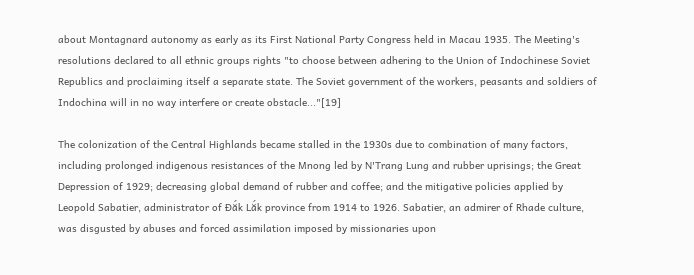about Montagnard autonomy as early as its First National Party Congress held in Macau 1935. The Meeting's resolutions declared to all ethnic groups rights "to choose between adhering to the Union of Indochinese Soviet Republics and proclaiming itself a separate state. The Soviet government of the workers, peasants and soldiers of Indochina will in no way interfere or create obstacle..."[19]

The colonization of the Central Highlands became stalled in the 1930s due to combination of many factors, including prolonged indigenous resistances of the Mnong led by N'Trang Lung and rubber uprisings; the Great Depression of 1929; decreasing global demand of rubber and coffee; and the mitigative policies applied by Leopold Sabatier, administrator of Đắk Lắk province from 1914 to 1926. Sabatier, an admirer of Rhade culture, was disgusted by abuses and forced assimilation imposed by missionaries upon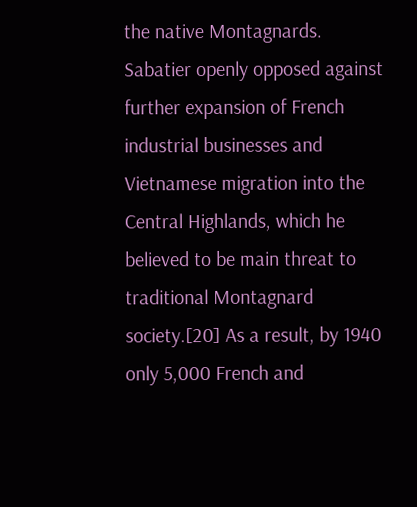the native Montagnards. Sabatier openly opposed against further expansion of French industrial businesses and Vietnamese migration into the Central Highlands, which he believed to be main threat to traditional Montagnard society.[20] As a result, by 1940 only 5,000 French and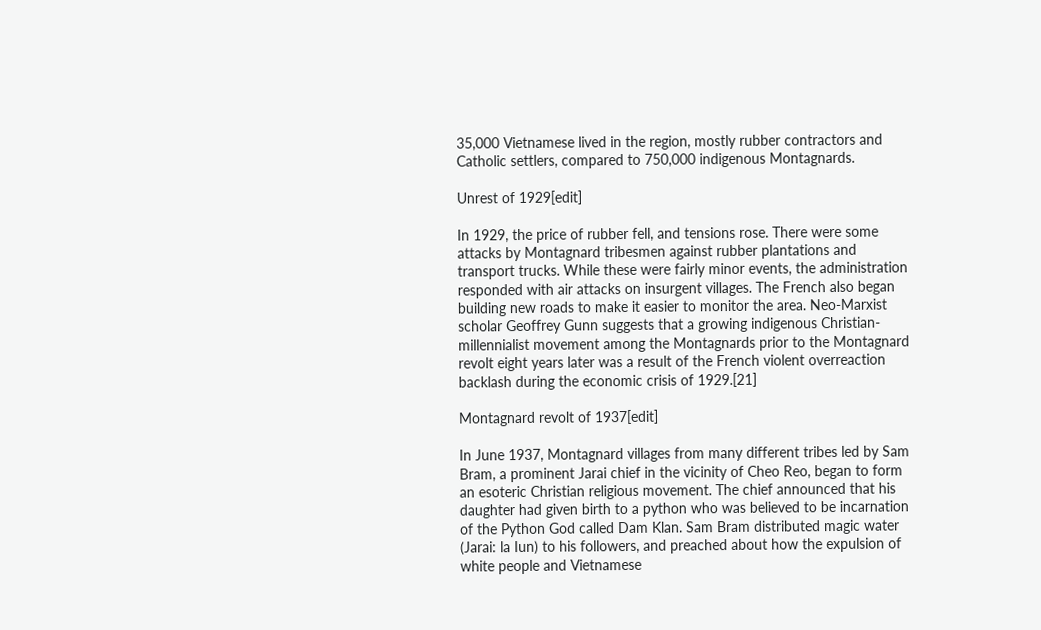35,000 Vietnamese lived in the region, mostly rubber contractors and Catholic settlers, compared to 750,000 indigenous Montagnards.

Unrest of 1929[edit]

In 1929, the price of rubber fell, and tensions rose. There were some attacks by Montagnard tribesmen against rubber plantations and transport trucks. While these were fairly minor events, the administration responded with air attacks on insurgent villages. The French also began building new roads to make it easier to monitor the area. Neo-Marxist scholar Geoffrey Gunn suggests that a growing indigenous Christian-millennialist movement among the Montagnards prior to the Montagnard revolt eight years later was a result of the French violent overreaction backlash during the economic crisis of 1929.[21]

Montagnard revolt of 1937[edit]

In June 1937, Montagnard villages from many different tribes led by Sam Bram, a prominent Jarai chief in the vicinity of Cheo Reo, began to form an esoteric Christian religious movement. The chief announced that his daughter had given birth to a python who was believed to be incarnation of the Python God called Dam Klan. Sam Bram distributed magic water (Jarai: la Iun) to his followers, and preached about how the expulsion of white people and Vietnamese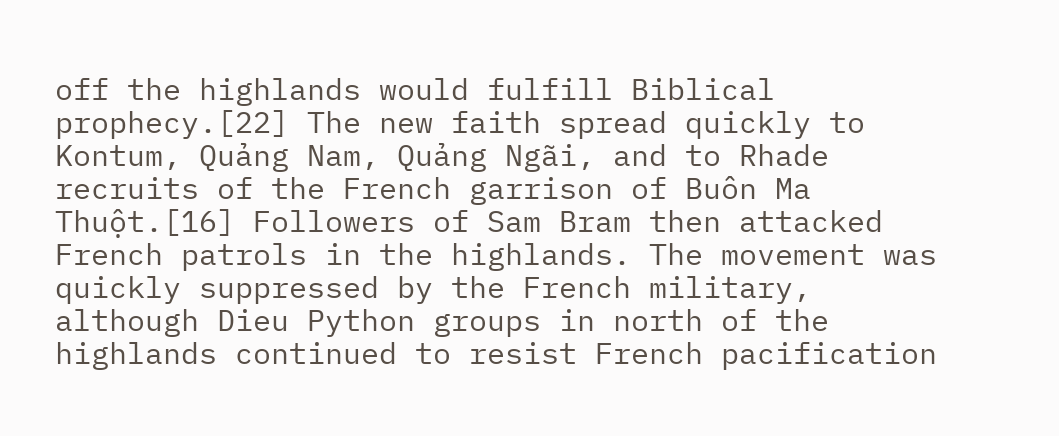off the highlands would fulfill Biblical prophecy.[22] The new faith spread quickly to Kontum, Quảng Nam, Quảng Ngãi, and to Rhade recruits of the French garrison of Buôn Ma Thuột.[16] Followers of Sam Bram then attacked French patrols in the highlands. The movement was quickly suppressed by the French military, although Dieu Python groups in north of the highlands continued to resist French pacification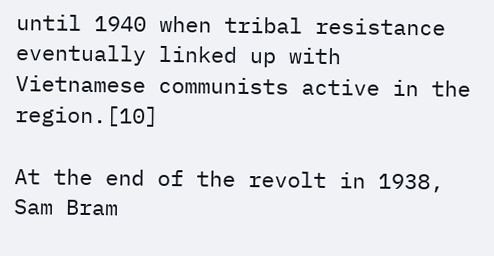until 1940 when tribal resistance eventually linked up with Vietnamese communists active in the region.[10]

At the end of the revolt in 1938, Sam Bram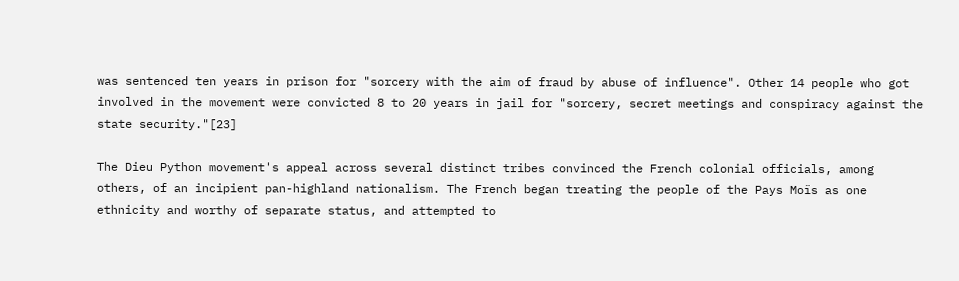was sentenced ten years in prison for "sorcery with the aim of fraud by abuse of influence". Other 14 people who got involved in the movement were convicted 8 to 20 years in jail for "sorcery, secret meetings and conspiracy against the state security."[23]

The Dieu Python movement's appeal across several distinct tribes convinced the French colonial officials, among others, of an incipient pan-highland nationalism. The French began treating the people of the Pays Moïs as one ethnicity and worthy of separate status, and attempted to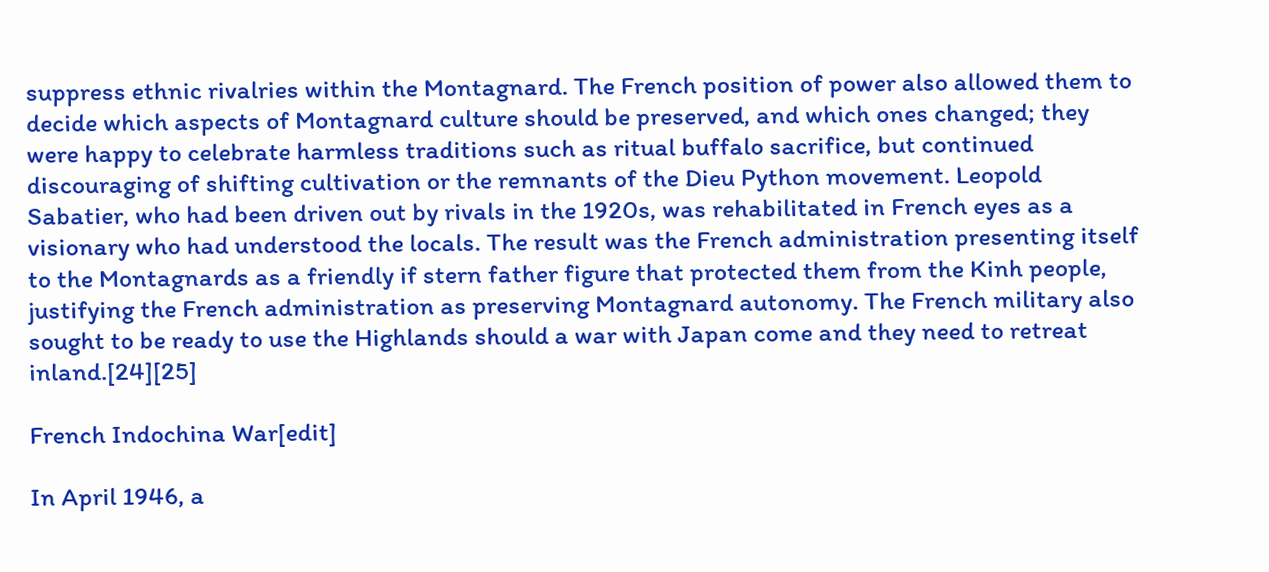suppress ethnic rivalries within the Montagnard. The French position of power also allowed them to decide which aspects of Montagnard culture should be preserved, and which ones changed; they were happy to celebrate harmless traditions such as ritual buffalo sacrifice, but continued discouraging of shifting cultivation or the remnants of the Dieu Python movement. Leopold Sabatier, who had been driven out by rivals in the 1920s, was rehabilitated in French eyes as a visionary who had understood the locals. The result was the French administration presenting itself to the Montagnards as a friendly if stern father figure that protected them from the Kinh people, justifying the French administration as preserving Montagnard autonomy. The French military also sought to be ready to use the Highlands should a war with Japan come and they need to retreat inland.[24][25]

French Indochina War[edit]

In April 1946, a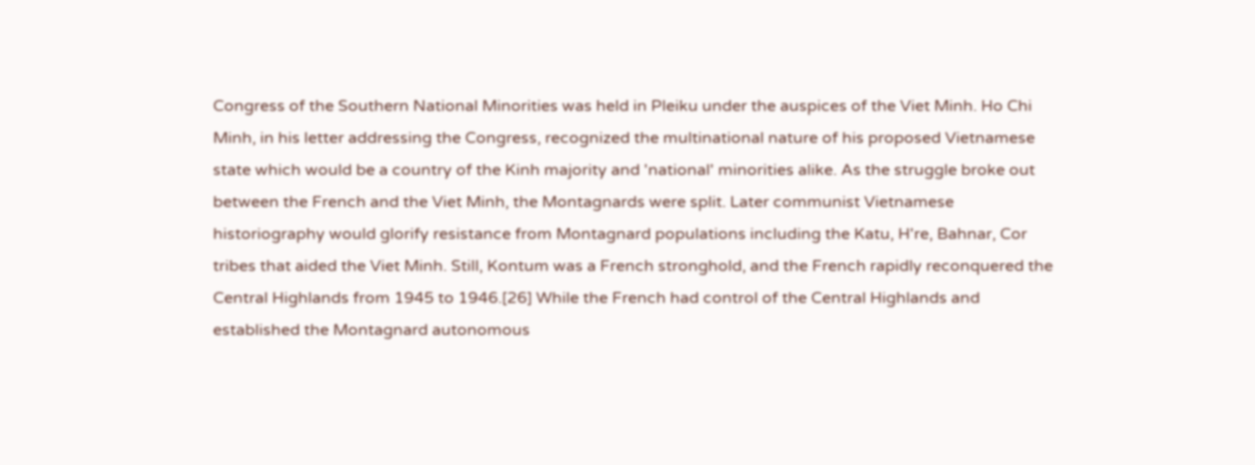Congress of the Southern National Minorities was held in Pleiku under the auspices of the Viet Minh. Ho Chi Minh, in his letter addressing the Congress, recognized the multinational nature of his proposed Vietnamese state which would be a country of the Kinh majority and 'national' minorities alike. As the struggle broke out between the French and the Viet Minh, the Montagnards were split. Later communist Vietnamese historiography would glorify resistance from Montagnard populations including the Katu, H're, Bahnar, Cor tribes that aided the Viet Minh. Still, Kontum was a French stronghold, and the French rapidly reconquered the Central Highlands from 1945 to 1946.[26] While the French had control of the Central Highlands and established the Montagnard autonomous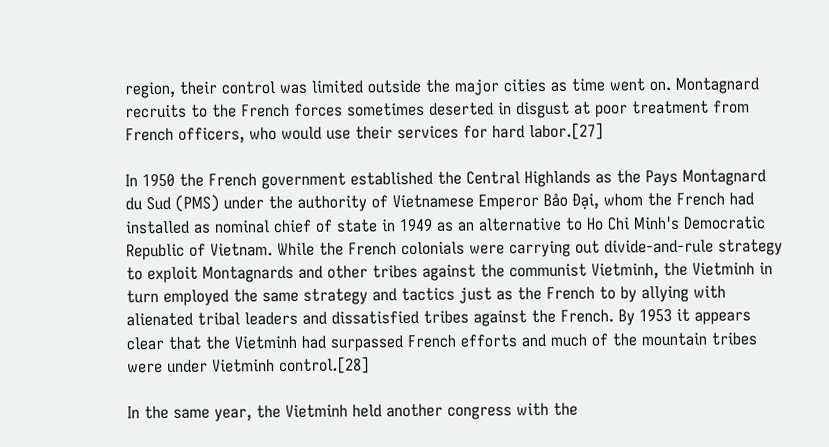region, their control was limited outside the major cities as time went on. Montagnard recruits to the French forces sometimes deserted in disgust at poor treatment from French officers, who would use their services for hard labor.[27]

In 1950 the French government established the Central Highlands as the Pays Montagnard du Sud (PMS) under the authority of Vietnamese Emperor Bảo Đại, whom the French had installed as nominal chief of state in 1949 as an alternative to Ho Chi Minh's Democratic Republic of Vietnam. While the French colonials were carrying out divide-and-rule strategy to exploit Montagnards and other tribes against the communist Vietminh, the Vietminh in turn employed the same strategy and tactics just as the French to by allying with alienated tribal leaders and dissatisfied tribes against the French. By 1953 it appears clear that the Vietminh had surpassed French efforts and much of the mountain tribes were under Vietminh control.[28]

In the same year, the Vietminh held another congress with the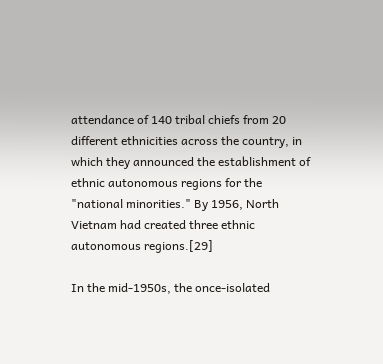attendance of 140 tribal chiefs from 20 different ethnicities across the country, in which they announced the establishment of ethnic autonomous regions for the "national minorities." By 1956, North Vietnam had created three ethnic autonomous regions.[29]

In the mid-1950s, the once-isolated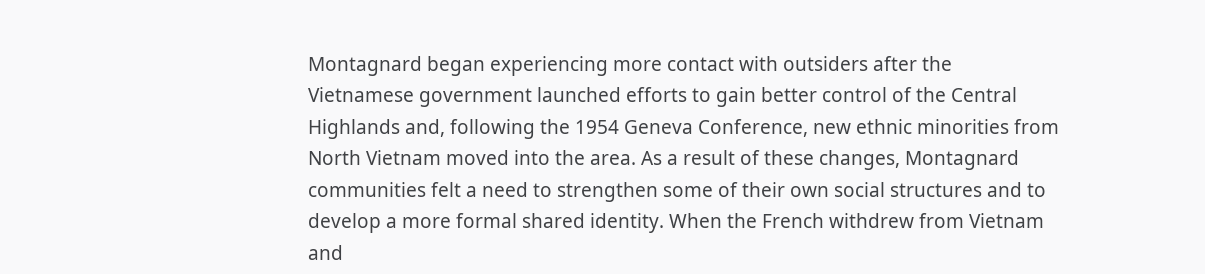Montagnard began experiencing more contact with outsiders after the Vietnamese government launched efforts to gain better control of the Central Highlands and, following the 1954 Geneva Conference, new ethnic minorities from North Vietnam moved into the area. As a result of these changes, Montagnard communities felt a need to strengthen some of their own social structures and to develop a more formal shared identity. When the French withdrew from Vietnam and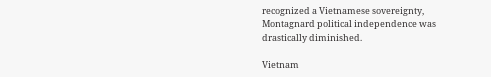recognized a Vietnamese sovereignty, Montagnard political independence was drastically diminished.

Vietnam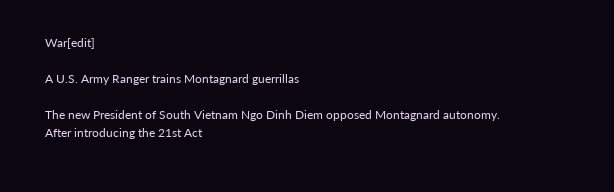War[edit]

A U.S. Army Ranger trains Montagnard guerrillas

The new President of South Vietnam Ngo Dinh Diem opposed Montagnard autonomy. After introducing the 21st Act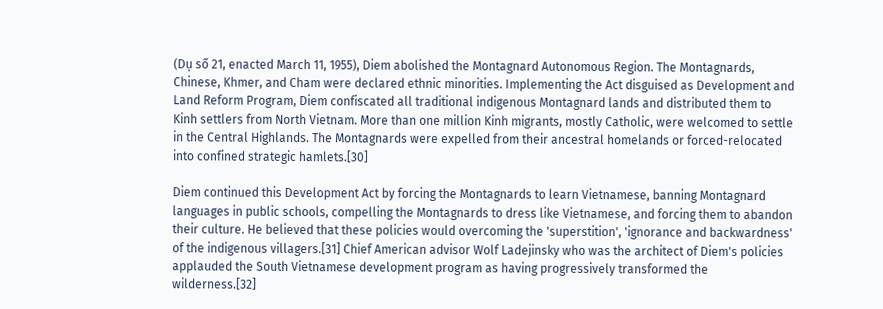(Dụ số 21, enacted March 11, 1955), Diem abolished the Montagnard Autonomous Region. The Montagnards, Chinese, Khmer, and Cham were declared ethnic minorities. Implementing the Act disguised as Development and Land Reform Program, Diem confiscated all traditional indigenous Montagnard lands and distributed them to Kinh settlers from North Vietnam. More than one million Kinh migrants, mostly Catholic, were welcomed to settle in the Central Highlands. The Montagnards were expelled from their ancestral homelands or forced-relocated into confined strategic hamlets.[30]

Diem continued this Development Act by forcing the Montagnards to learn Vietnamese, banning Montagnard languages in public schools, compelling the Montagnards to dress like Vietnamese, and forcing them to abandon their culture. He believed that these policies would overcoming the 'superstition', 'ignorance and backwardness' of the indigenous villagers.[31] Chief American advisor Wolf Ladejinsky who was the architect of Diem's policies applauded the South Vietnamese development program as having progressively transformed the wilderness.[32]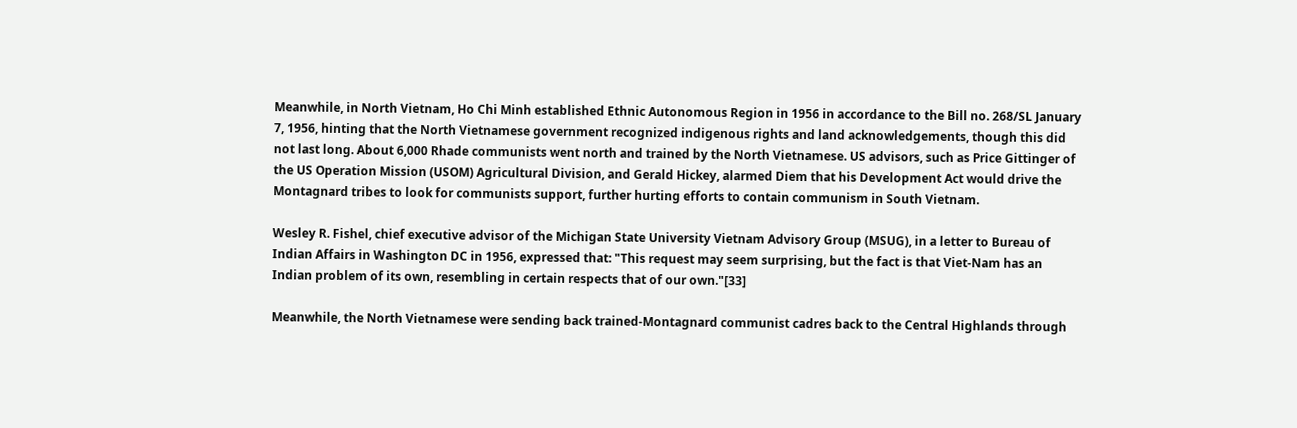Meanwhile, in North Vietnam, Ho Chi Minh established Ethnic Autonomous Region in 1956 in accordance to the Bill no. 268/SL January 7, 1956, hinting that the North Vietnamese government recognized indigenous rights and land acknowledgements, though this did not last long. About 6,000 Rhade communists went north and trained by the North Vietnamese. US advisors, such as Price Gittinger of the US Operation Mission (USOM) Agricultural Division, and Gerald Hickey, alarmed Diem that his Development Act would drive the Montagnard tribes to look for communists support, further hurting efforts to contain communism in South Vietnam.

Wesley R. Fishel, chief executive advisor of the Michigan State University Vietnam Advisory Group (MSUG), in a letter to Bureau of Indian Affairs in Washington DC in 1956, expressed that: "This request may seem surprising, but the fact is that Viet-Nam has an Indian problem of its own, resembling in certain respects that of our own."[33]

Meanwhile, the North Vietnamese were sending back trained-Montagnard communist cadres back to the Central Highlands through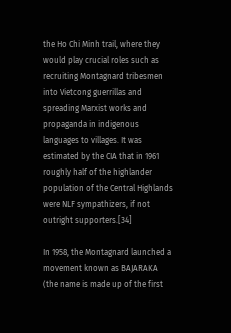the Ho Chi Minh trail, where they would play crucial roles such as recruiting Montagnard tribesmen into Vietcong guerrillas and spreading Marxist works and propaganda in indigenous languages to villages. It was estimated by the CIA that in 1961 roughly half of the highlander population of the Central Highlands were NLF sympathizers, if not outright supporters.[34]

In 1958, the Montagnard launched a movement known as BAJARAKA (the name is made up of the first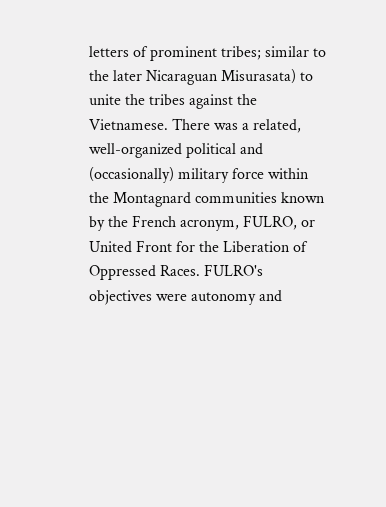letters of prominent tribes; similar to the later Nicaraguan Misurasata) to unite the tribes against the Vietnamese. There was a related, well-organized political and (occasionally) military force within the Montagnard communities known by the French acronym, FULRO, or United Front for the Liberation of Oppressed Races. FULRO's objectives were autonomy and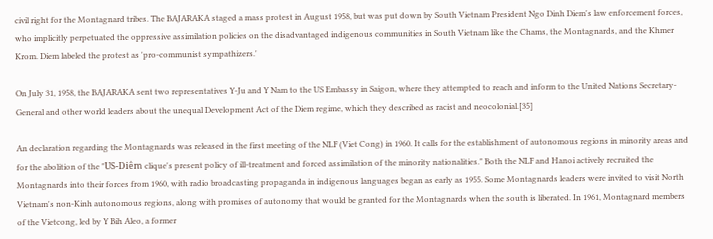civil right for the Montagnard tribes. The BAJARAKA staged a mass protest in August 1958, but was put down by South Vietnam President Ngo Dinh Diem's law enforcement forces, who implicitly perpetuated the oppressive assimilation policies on the disadvantaged indigenous communities in South Vietnam like the Chams, the Montagnards, and the Khmer Krom. Diem labeled the protest as 'pro-communist sympathizers.'

On July 31, 1958, the BAJARAKA sent two representatives Y-Ju and Y Nam to the US Embassy in Saigon, where they attempted to reach and inform to the United Nations Secretary-General and other world leaders about the unequal Development Act of the Diem regime, which they described as racist and neocolonial.[35]

An declaration regarding the Montagnards was released in the first meeting of the NLF (Viet Cong) in 1960. It calls for the establishment of autonomous regions in minority areas and for the abolition of the "US-Diêm clique's present policy of ill-treatment and forced assimilation of the minority nationalities." Both the NLF and Hanoi actively recruited the Montagnards into their forces from 1960, with radio broadcasting propaganda in indigenous languages began as early as 1955. Some Montagnards leaders were invited to visit North Vietnam's non-Kinh autonomous regions, along with promises of autonomy that would be granted for the Montagnards when the south is liberated. In 1961, Montagnard members of the Vietcong, led by Y Bih Aleo, a former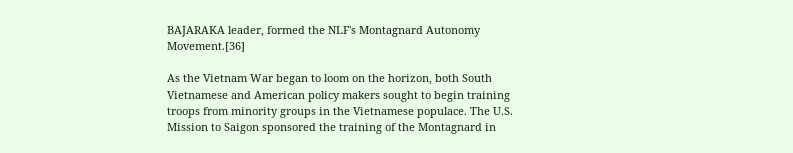BAJARAKA leader, formed the NLF's Montagnard Autonomy Movement.[36]

As the Vietnam War began to loom on the horizon, both South Vietnamese and American policy makers sought to begin training troops from minority groups in the Vietnamese populace. The U.S. Mission to Saigon sponsored the training of the Montagnard in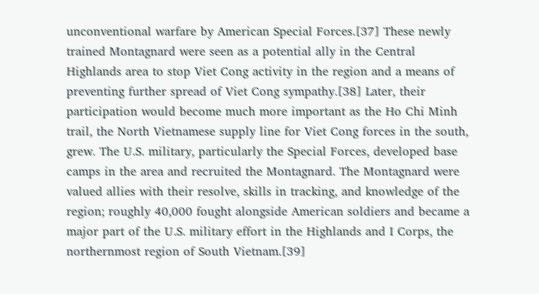unconventional warfare by American Special Forces.[37] These newly trained Montagnard were seen as a potential ally in the Central Highlands area to stop Viet Cong activity in the region and a means of preventing further spread of Viet Cong sympathy.[38] Later, their participation would become much more important as the Ho Chi Minh trail, the North Vietnamese supply line for Viet Cong forces in the south, grew. The U.S. military, particularly the Special Forces, developed base camps in the area and recruited the Montagnard. The Montagnard were valued allies with their resolve, skills in tracking, and knowledge of the region; roughly 40,000 fought alongside American soldiers and became a major part of the U.S. military effort in the Highlands and I Corps, the northernmost region of South Vietnam.[39]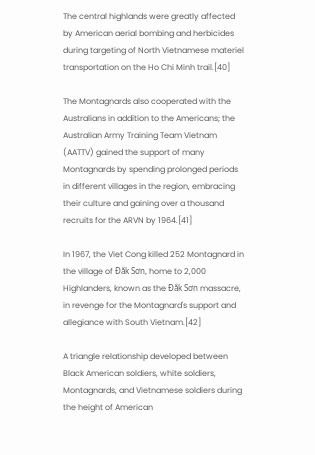The central highlands were greatly affected by American aerial bombing and herbicides during targeting of North Vietnamese materiel transportation on the Ho Chi Minh trail.[40]

The Montagnards also cooperated with the Australians in addition to the Americans; the Australian Army Training Team Vietnam (AATTV) gained the support of many Montagnards by spending prolonged periods in different villages in the region, embracing their culture and gaining over a thousand recruits for the ARVN by 1964.[41]

In 1967, the Viet Cong killed 252 Montagnard in the village of Đắk Sơn, home to 2,000 Highlanders, known as the Đắk Sơn massacre, in revenge for the Montagnard's support and allegiance with South Vietnam.[42]

A triangle relationship developed between Black American soldiers, white soldiers, Montagnards, and Vietnamese soldiers during the height of American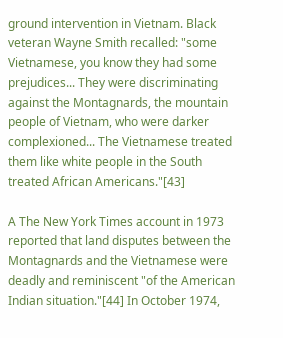ground intervention in Vietnam. Black veteran Wayne Smith recalled: "some Vietnamese, you know they had some prejudices... They were discriminating against the Montagnards, the mountain people of Vietnam, who were darker complexioned... The Vietnamese treated them like white people in the South treated African Americans."[43]

A The New York Times account in 1973 reported that land disputes between the Montagnards and the Vietnamese were deadly and reminiscent "of the American Indian situation."[44] In October 1974,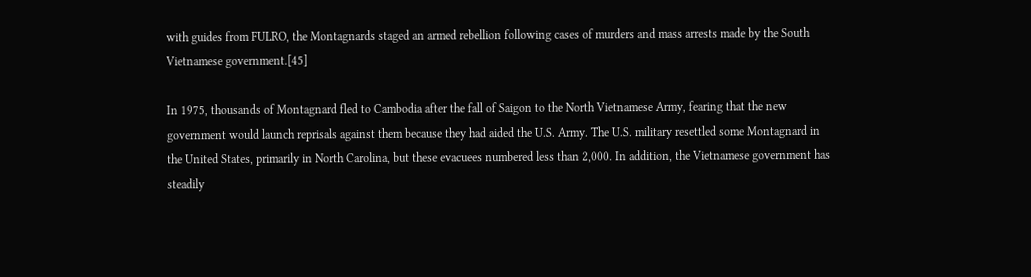with guides from FULRO, the Montagnards staged an armed rebellion following cases of murders and mass arrests made by the South Vietnamese government.[45]

In 1975, thousands of Montagnard fled to Cambodia after the fall of Saigon to the North Vietnamese Army, fearing that the new government would launch reprisals against them because they had aided the U.S. Army. The U.S. military resettled some Montagnard in the United States, primarily in North Carolina, but these evacuees numbered less than 2,000. In addition, the Vietnamese government has steadily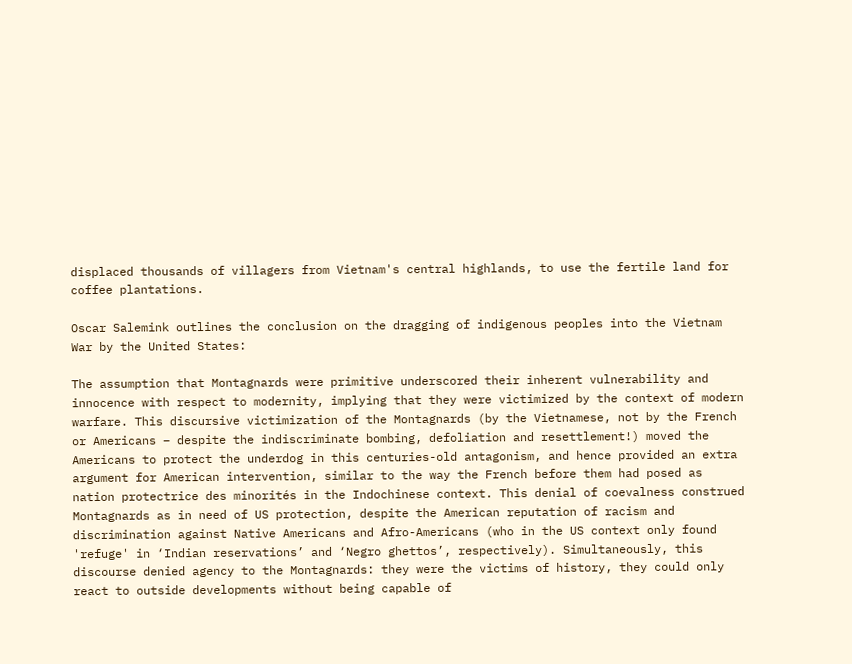displaced thousands of villagers from Vietnam's central highlands, to use the fertile land for coffee plantations.

Oscar Salemink outlines the conclusion on the dragging of indigenous peoples into the Vietnam War by the United States:

The assumption that Montagnards were primitive underscored their inherent vulnerability and innocence with respect to modernity, implying that they were victimized by the context of modern warfare. This discursive victimization of the Montagnards (by the Vietnamese, not by the French or Americans – despite the indiscriminate bombing, defoliation and resettlement!) moved the Americans to protect the underdog in this centuries-old antagonism, and hence provided an extra argument for American intervention, similar to the way the French before them had posed as nation protectrice des minorités in the Indochinese context. This denial of coevalness construed Montagnards as in need of US protection, despite the American reputation of racism and discrimination against Native Americans and Afro-Americans (who in the US context only found 'refuge' in ‘Indian reservations’ and ‘Negro ghettos’, respectively). Simultaneously, this discourse denied agency to the Montagnards: they were the victims of history, they could only react to outside developments without being capable of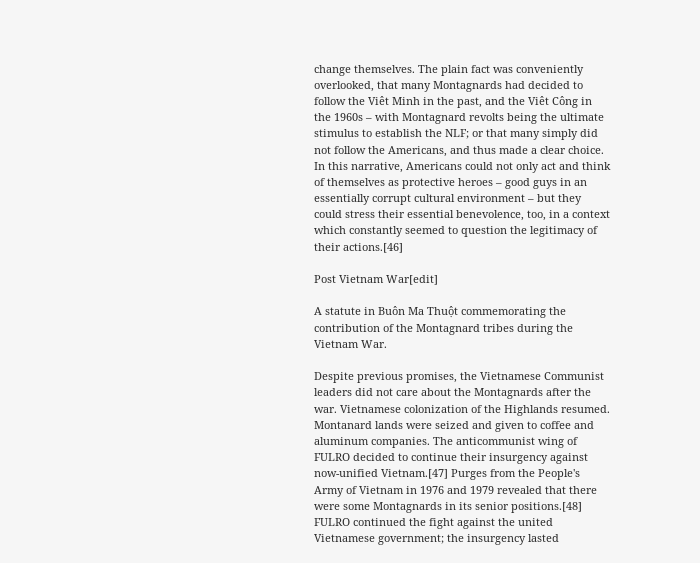change themselves. The plain fact was conveniently overlooked, that many Montagnards had decided to follow the Viêt Minh in the past, and the Viêt Công in the 1960s – with Montagnard revolts being the ultimate stimulus to establish the NLF; or that many simply did not follow the Americans, and thus made a clear choice. In this narrative, Americans could not only act and think of themselves as protective heroes – good guys in an essentially corrupt cultural environment – but they could stress their essential benevolence, too, in a context which constantly seemed to question the legitimacy of their actions.[46]

Post Vietnam War[edit]

A statute in Buôn Ma Thuột commemorating the contribution of the Montagnard tribes during the Vietnam War.

Despite previous promises, the Vietnamese Communist leaders did not care about the Montagnards after the war. Vietnamese colonization of the Highlands resumed. Montanard lands were seized and given to coffee and aluminum companies. The anticommunist wing of FULRO decided to continue their insurgency against now-unified Vietnam.[47] Purges from the People's Army of Vietnam in 1976 and 1979 revealed that there were some Montagnards in its senior positions.[48] FULRO continued the fight against the united Vietnamese government; the insurgency lasted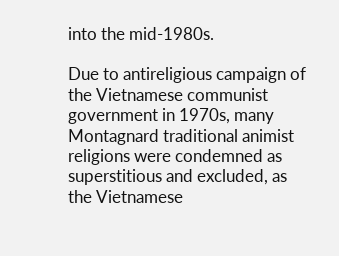into the mid-1980s.

Due to antireligious campaign of the Vietnamese communist government in 1970s, many Montagnard traditional animist religions were condemned as superstitious and excluded, as the Vietnamese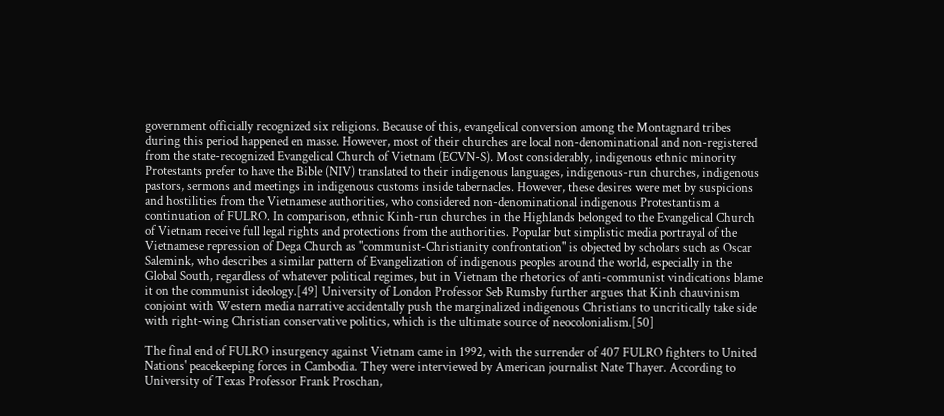government officially recognized six religions. Because of this, evangelical conversion among the Montagnard tribes during this period happened en masse. However, most of their churches are local non-denominational and non-registered from the state-recognized Evangelical Church of Vietnam (ECVN-S). Most considerably, indigenous ethnic minority Protestants prefer to have the Bible (NIV) translated to their indigenous languages, indigenous-run churches, indigenous pastors, sermons and meetings in indigenous customs inside tabernacles. However, these desires were met by suspicions and hostilities from the Vietnamese authorities, who considered non-denominational indigenous Protestantism a continuation of FULRO. In comparison, ethnic Kinh-run churches in the Highlands belonged to the Evangelical Church of Vietnam receive full legal rights and protections from the authorities. Popular but simplistic media portrayal of the Vietnamese repression of Dega Church as "communist-Christianity confrontation" is objected by scholars such as Oscar Salemink, who describes a similar pattern of Evangelization of indigenous peoples around the world, especially in the Global South, regardless of whatever political regimes, but in Vietnam the rhetorics of anti-communist vindications blame it on the communist ideology.[49] University of London Professor Seb Rumsby further argues that Kinh chauvinism conjoint with Western media narrative accidentally push the marginalized indigenous Christians to uncritically take side with right-wing Christian conservative politics, which is the ultimate source of neocolonialism.[50]

The final end of FULRO insurgency against Vietnam came in 1992, with the surrender of 407 FULRO fighters to United Nations' peacekeeping forces in Cambodia. They were interviewed by American journalist Nate Thayer. According to University of Texas Professor Frank Proschan,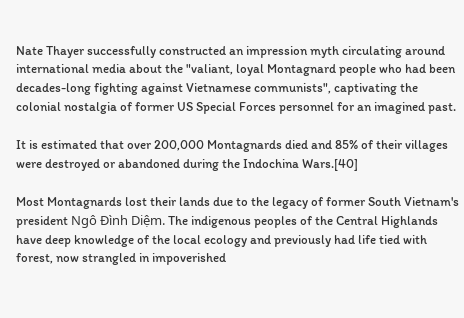Nate Thayer successfully constructed an impression myth circulating around international media about the "valiant, loyal Montagnard people who had been decades-long fighting against Vietnamese communists", captivating the colonial nostalgia of former US Special Forces personnel for an imagined past.

It is estimated that over 200,000 Montagnards died and 85% of their villages were destroyed or abandoned during the Indochina Wars.[40]

Most Montagnards lost their lands due to the legacy of former South Vietnam's president Ngô Đình Diệm. The indigenous peoples of the Central Highlands have deep knowledge of the local ecology and previously had life tied with forest, now strangled in impoverished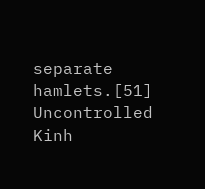separate hamlets.[51] Uncontrolled Kinh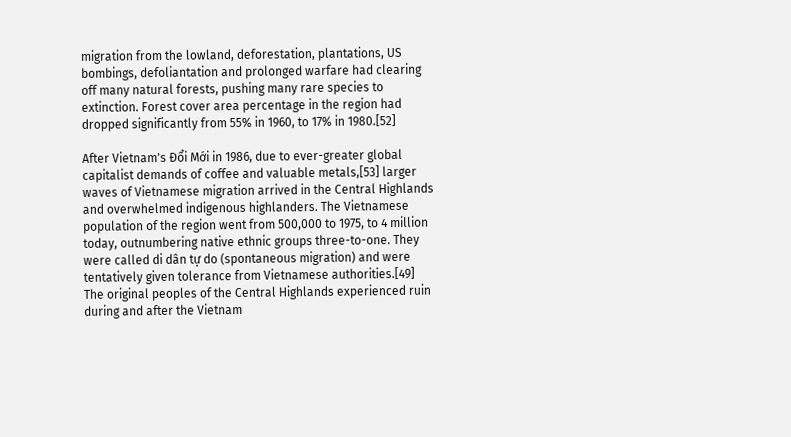migration from the lowland, deforestation, plantations, US bombings, defoliantation and prolonged warfare had clearing off many natural forests, pushing many rare species to extinction. Forest cover area percentage in the region had dropped significantly from 55% in 1960, to 17% in 1980.[52]

After Vietnam's Đổi Mới in 1986, due to ever-greater global capitalist demands of coffee and valuable metals,[53] larger waves of Vietnamese migration arrived in the Central Highlands and overwhelmed indigenous highlanders. The Vietnamese population of the region went from 500,000 to 1975, to 4 million today, outnumbering native ethnic groups three-to-one. They were called di dân tự do (spontaneous migration) and were tentatively given tolerance from Vietnamese authorities.[49] The original peoples of the Central Highlands experienced ruin during and after the Vietnam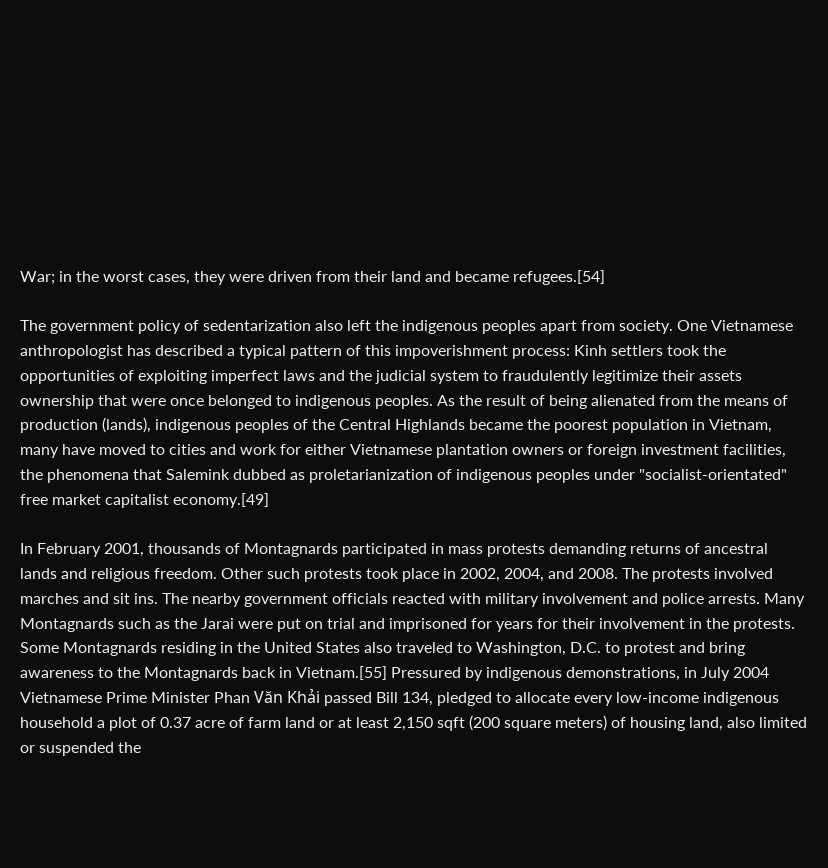War; in the worst cases, they were driven from their land and became refugees.[54]

The government policy of sedentarization also left the indigenous peoples apart from society. One Vietnamese anthropologist has described a typical pattern of this impoverishment process: Kinh settlers took the opportunities of exploiting imperfect laws and the judicial system to fraudulently legitimize their assets ownership that were once belonged to indigenous peoples. As the result of being alienated from the means of production (lands), indigenous peoples of the Central Highlands became the poorest population in Vietnam, many have moved to cities and work for either Vietnamese plantation owners or foreign investment facilities, the phenomena that Salemink dubbed as proletarianization of indigenous peoples under "socialist-orientated" free market capitalist economy.[49]

In February 2001, thousands of Montagnards participated in mass protests demanding returns of ancestral lands and religious freedom. Other such protests took place in 2002, 2004, and 2008. The protests involved marches and sit ins. The nearby government officials reacted with military involvement and police arrests. Many Montagnards such as the Jarai were put on trial and imprisoned for years for their involvement in the protests. Some Montagnards residing in the United States also traveled to Washington, D.C. to protest and bring awareness to the Montagnards back in Vietnam.[55] Pressured by indigenous demonstrations, in July 2004 Vietnamese Prime Minister Phan Văn Khải passed Bill 134, pledged to allocate every low-income indigenous household a plot of 0.37 acre of farm land or at least 2,150 sqft (200 square meters) of housing land, also limited or suspended the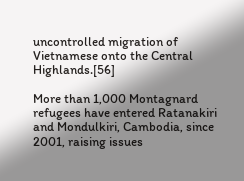uncontrolled migration of Vietnamese onto the Central Highlands.[56]

More than 1,000 Montagnard refugees have entered Ratanakiri and Mondulkiri, Cambodia, since 2001, raising issues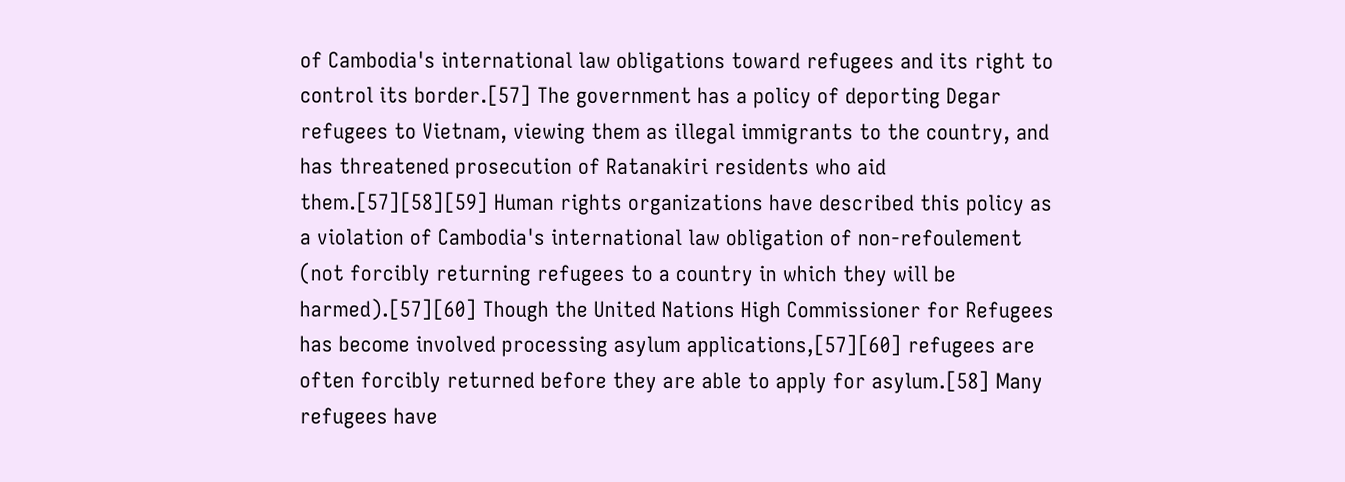of Cambodia's international law obligations toward refugees and its right to control its border.[57] The government has a policy of deporting Degar refugees to Vietnam, viewing them as illegal immigrants to the country, and has threatened prosecution of Ratanakiri residents who aid them.[57][58][59] Human rights organizations have described this policy as a violation of Cambodia's international law obligation of non-refoulement (not forcibly returning refugees to a country in which they will be harmed).[57][60] Though the United Nations High Commissioner for Refugees has become involved processing asylum applications,[57][60] refugees are often forcibly returned before they are able to apply for asylum.[58] Many refugees have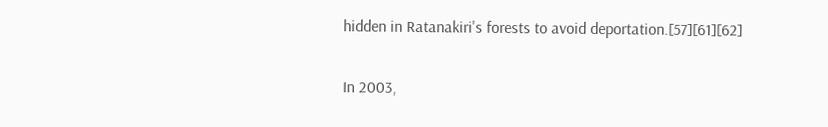hidden in Ratanakiri's forests to avoid deportation.[57][61][62]

In 2003,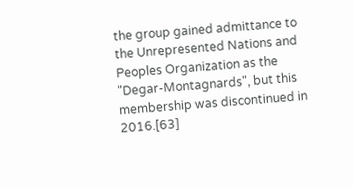the group gained admittance to the Unrepresented Nations and Peoples Organization as the "Degar-Montagnards", but this membership was discontinued in 2016.[63]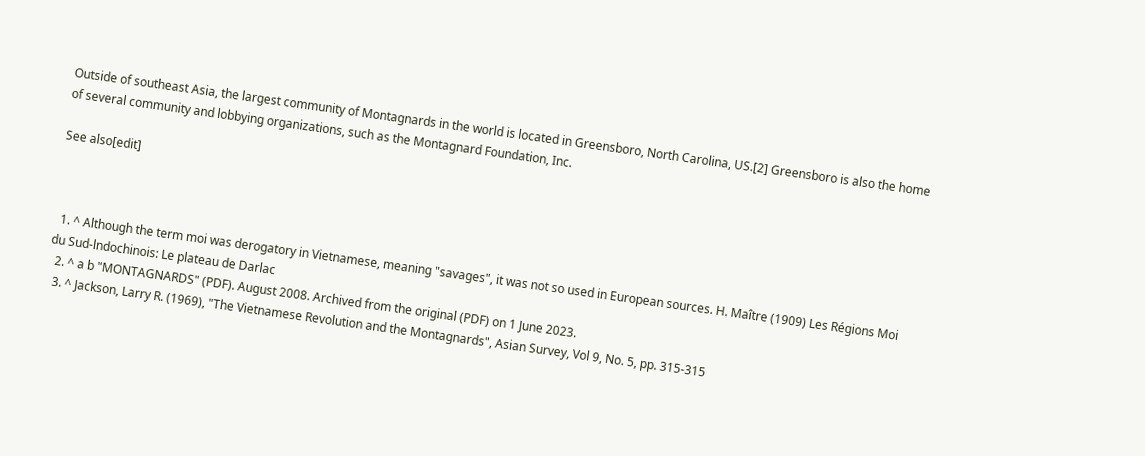Outside of southeast Asia, the largest community of Montagnards in the world is located in Greensboro, North Carolina, US.[2] Greensboro is also the home of several community and lobbying organizations, such as the Montagnard Foundation, Inc.

See also[edit]



  1. ^ Although the term moi was derogatory in Vietnamese, meaning "savages", it was not so used in European sources. H. Maître (1909) Les Régions Moi du Sud-lndochinois: Le plateau de Darlac
  2. ^ a b "MONTAGNARDS" (PDF). August 2008. Archived from the original (PDF) on 1 June 2023.
  3. ^ Jackson, Larry R. (1969), "The Vietnamese Revolution and the Montagnards", Asian Survey, Vol 9, No. 5, pp. 315-315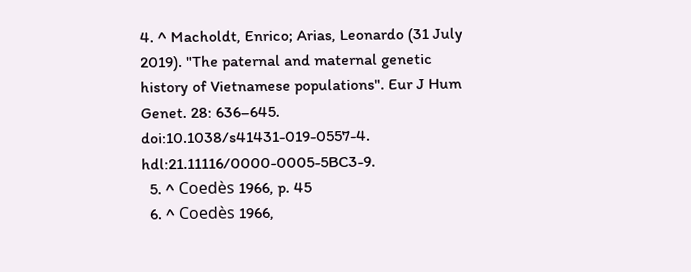4. ^ Macholdt, Enrico; Arias, Leonardo (31 July 2019). "The paternal and maternal genetic history of Vietnamese populations". Eur J Hum Genet. 28: 636–645. doi:10.1038/s41431-019-0557-4. hdl:21.11116/0000-0005-5BC3-9.
  5. ^ Coedès 1966, p. 45
  6. ^ Coedès 1966,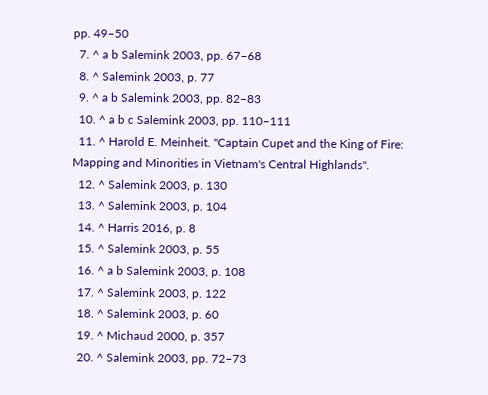pp. 49–50
  7. ^ a b Salemink 2003, pp. 67–68
  8. ^ Salemink 2003, p. 77
  9. ^ a b Salemink 2003, pp. 82–83
  10. ^ a b c Salemink 2003, pp. 110–111
  11. ^ Harold E. Meinheit. "Captain Cupet and the King of Fire: Mapping and Minorities in Vietnam's Central Highlands".
  12. ^ Salemink 2003, p. 130
  13. ^ Salemink 2003, p. 104
  14. ^ Harris 2016, p. 8
  15. ^ Salemink 2003, p. 55
  16. ^ a b Salemink 2003, p. 108
  17. ^ Salemink 2003, p. 122
  18. ^ Salemink 2003, p. 60
  19. ^ Michaud 2000, p. 357
  20. ^ Salemink 2003, pp. 72–73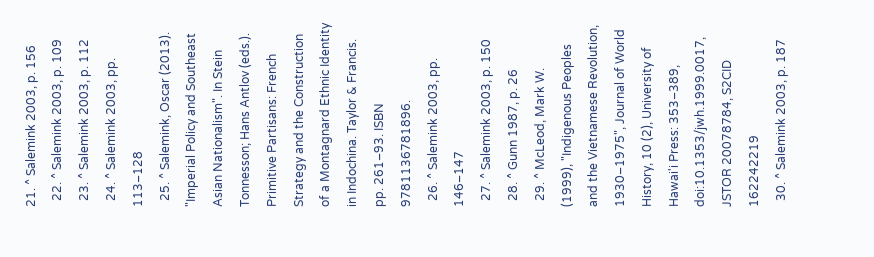21. ^ Salemink 2003, p. 156
  22. ^ Salemink 2003, p. 109
  23. ^ Salemink 2003, p. 112
  24. ^ Salemink 2003, pp. 113–128
  25. ^ Salemink, Oscar (2013). "Imperial Policy and Southeast Asian Nationalism". In Stein Tonnesson; Hans Antlov (eds.). Primitive Partisans: French Strategy and the Construction of a Montagnard Ethnic Identity in Indochina. Taylor & Francis. pp. 261–93. ISBN 9781136781896.
  26. ^ Salemink 2003, pp. 146–147
  27. ^ Salemink 2003, p. 150
  28. ^ Gunn 1987, p. 26
  29. ^ McLeod, Mark W. (1999), "Indigenous Peoples and the Vietnamese Revolution, 1930–1975", Journal of World History, 10 (2), University of Hawai'i Press: 353–389, doi:10.1353/jwh.1999.0017, JSTOR 20078784, S2CID 162242219
  30. ^ Salemink 2003, p. 187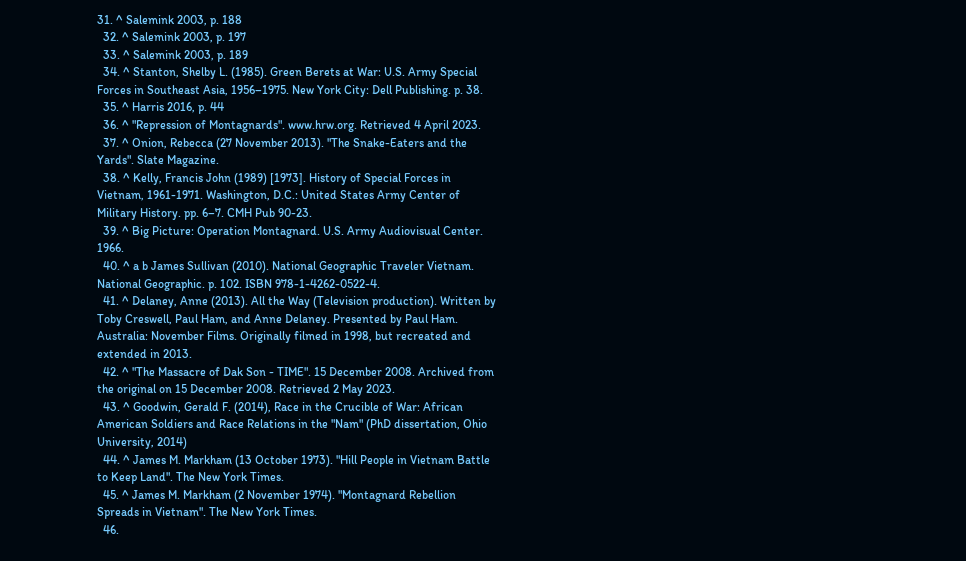31. ^ Salemink 2003, p. 188
  32. ^ Salemink 2003, p. 197
  33. ^ Salemink 2003, p. 189
  34. ^ Stanton, Shelby L. (1985). Green Berets at War: U.S. Army Special Forces in Southeast Asia, 1956–1975. New York City: Dell Publishing. p. 38.
  35. ^ Harris 2016, p. 44
  36. ^ "Repression of Montagnards". www.hrw.org. Retrieved 4 April 2023.
  37. ^ Onion, Rebecca (27 November 2013). "The Snake-Eaters and the Yards". Slate Magazine.
  38. ^ Kelly, Francis John (1989) [1973]. History of Special Forces in Vietnam, 1961-1971. Washington, D.C.: United States Army Center of Military History. pp. 6–7. CMH Pub 90-23.
  39. ^ Big Picture: Operation Montagnard. U.S. Army Audiovisual Center. 1966.
  40. ^ a b James Sullivan (2010). National Geographic Traveler Vietnam. National Geographic. p. 102. ISBN 978-1-4262-0522-4.
  41. ^ Delaney, Anne (2013). All the Way (Television production). Written by Toby Creswell, Paul Ham, and Anne Delaney. Presented by Paul Ham. Australia: November Films. Originally filmed in 1998, but recreated and extended in 2013.
  42. ^ "The Massacre of Dak Son - TIME". 15 December 2008. Archived from the original on 15 December 2008. Retrieved 2 May 2023.
  43. ^ Goodwin, Gerald F. (2014), Race in the Crucible of War: African American Soldiers and Race Relations in the "Nam" (PhD dissertation, Ohio University, 2014)
  44. ^ James M. Markham (13 October 1973). "Hill People in Vietnam Battle to Keep Land". The New York Times.
  45. ^ James M. Markham (2 November 1974). "Montagnard Rebellion Spreads in Vietnam". The New York Times.
  46.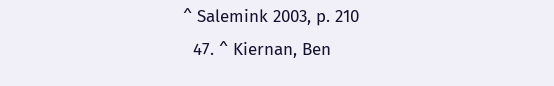^ Salemink 2003, p. 210
  47. ^ Kiernan, Ben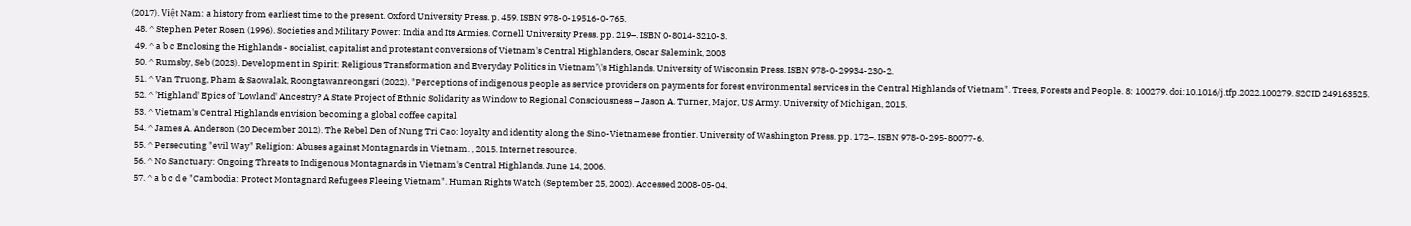(2017). Việt Nam: a history from earliest time to the present. Oxford University Press. p. 459. ISBN 978-0-19516-0-765.
  48. ^ Stephen Peter Rosen (1996). Societies and Military Power: India and Its Armies. Cornell University Press. pp. 219–. ISBN 0-8014-3210-3.
  49. ^ a b c Enclosing the Highlands - socialist, capitalist and protestant conversions of Vietnam's Central Highlanders, Oscar Salemink, 2003
  50. ^ Rumsby, Seb (2023). Development in Spirit: Religious Transformation and Everyday Politics in Vietnam’\'s Highlands. University of Wisconsin Press. ISBN 978-0-29934-230-2.
  51. ^ Van Truong, Pham & Saowalak, Roongtawanreongsri (2022). "Perceptions of indigenous people as service providers on payments for forest environmental services in the Central Highlands of Vietnam". Trees, Forests and People. 8: 100279. doi:10.1016/j.tfp.2022.100279. S2CID 249163525.
  52. ^ 'Highland' Epics of 'Lowland' Ancestry? A State Project of Ethnic Solidarity as Window to Regional Consciousness – Jason A. Turner, Major, US Army. University of Michigan, 2015.
  53. ^ Vietnam's Central Highlands envision becoming a global coffee capital
  54. ^ James A. Anderson (20 December 2012). The Rebel Den of Nung Tri Cao: loyalty and identity along the Sino-Vietnamese frontier. University of Washington Press. pp. 172–. ISBN 978-0-295-80077-6.
  55. ^ Persecuting "evil Way" Religion: Abuses against Montagnards in Vietnam. , 2015. Internet resource.
  56. ^ No Sanctuary: Ongoing Threats to Indigenous Montagnards in Vietnam's Central Highlands. June 14, 2006.
  57. ^ a b c d e "Cambodia: Protect Montagnard Refugees Fleeing Vietnam". Human Rights Watch (September 25, 2002). Accessed 2008-05-04.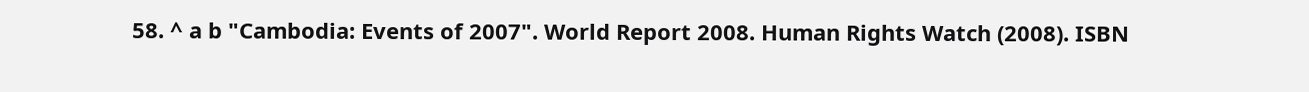58. ^ a b "Cambodia: Events of 2007". World Report 2008. Human Rights Watch (2008). ISBN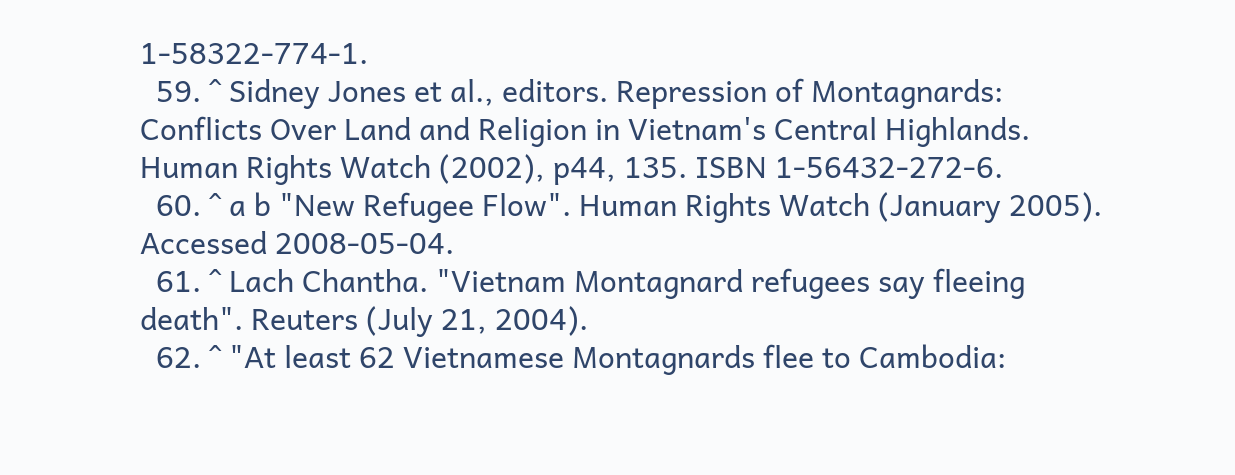1-58322-774-1.
  59. ^ Sidney Jones et al., editors. Repression of Montagnards: Conflicts Over Land and Religion in Vietnam's Central Highlands. Human Rights Watch (2002), p44, 135. ISBN 1-56432-272-6.
  60. ^ a b "New Refugee Flow". Human Rights Watch (January 2005). Accessed 2008-05-04.
  61. ^ Lach Chantha. "Vietnam Montagnard refugees say fleeing death". Reuters (July 21, 2004).
  62. ^ "At least 62 Vietnamese Montagnards flee to Cambodia: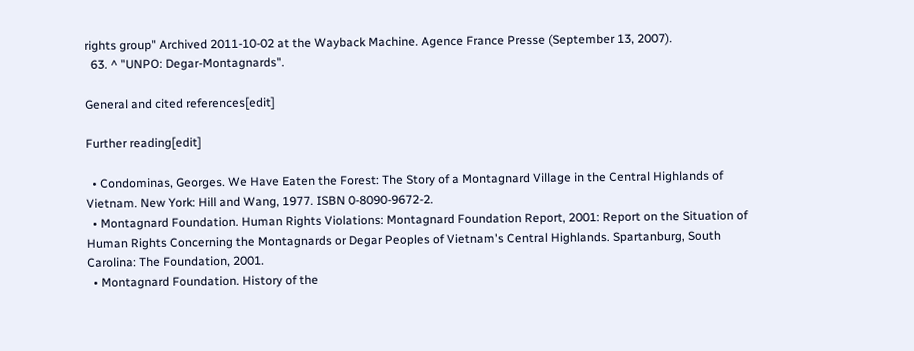rights group" Archived 2011-10-02 at the Wayback Machine. Agence France Presse (September 13, 2007).
  63. ^ "UNPO: Degar-Montagnards".

General and cited references[edit]

Further reading[edit]

  • Condominas, Georges. We Have Eaten the Forest: The Story of a Montagnard Village in the Central Highlands of Vietnam. New York: Hill and Wang, 1977. ISBN 0-8090-9672-2.
  • Montagnard Foundation. Human Rights Violations: Montagnard Foundation Report, 2001: Report on the Situation of Human Rights Concerning the Montagnards or Degar Peoples of Vietnam's Central Highlands. Spartanburg, South Carolina: The Foundation, 2001.
  • Montagnard Foundation. History of the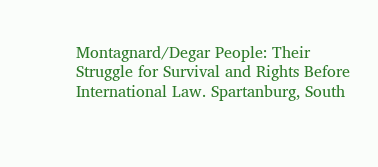Montagnard/Degar People: Their Struggle for Survival and Rights Before International Law. Spartanburg, South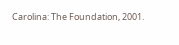Carolina: The Foundation, 2001.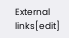External links[edit]